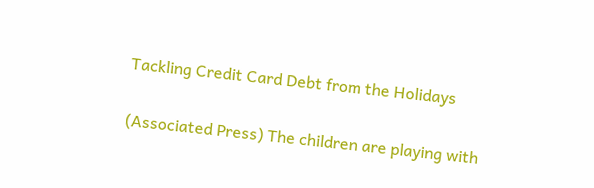Tackling Credit Card Debt from the Holidays

(Associated Press) The children are playing with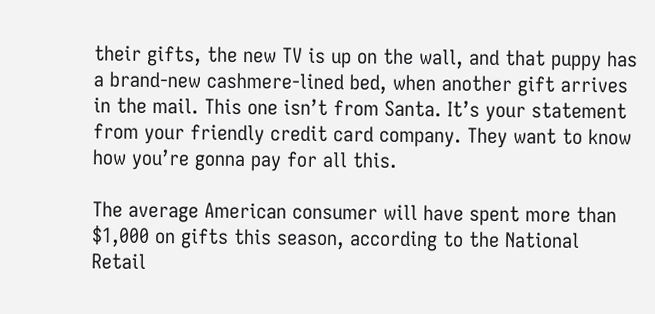their gifts, the new TV is up on the wall, and that puppy has a brand-new cashmere-lined bed, when another gift arrives in the mail. This one isn’t from Santa. It’s your statement from your friendly credit card company. They want to know how you’re gonna pay for all this.

The average American consumer will have spent more than $1,000 on gifts this season, according to the National Retail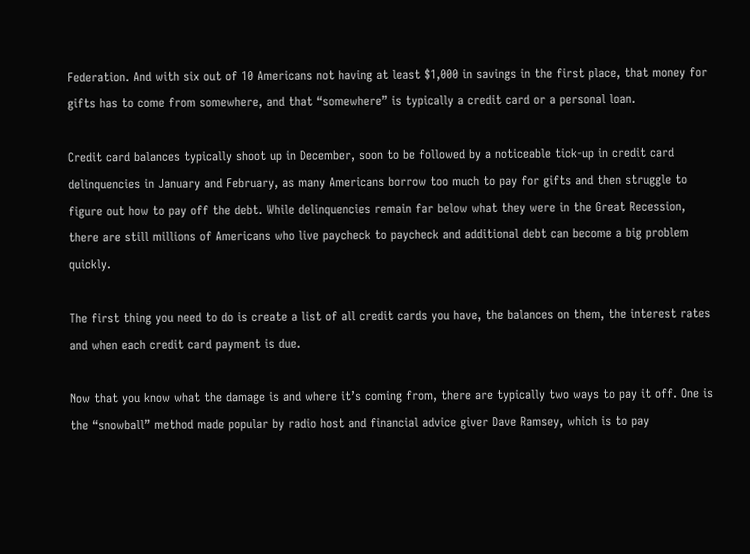Federation. And with six out of 10 Americans not having at least $1,000 in savings in the first place, that money for gifts has to come from somewhere, and that “somewhere” is typically a credit card or a personal loan.

Credit card balances typically shoot up in December, soon to be followed by a noticeable tick-up in credit card delinquencies in January and February, as many Americans borrow too much to pay for gifts and then struggle to figure out how to pay off the debt. While delinquencies remain far below what they were in the Great Recession, there are still millions of Americans who live paycheck to paycheck and additional debt can become a big problem quickly.

The first thing you need to do is create a list of all credit cards you have, the balances on them, the interest rates and when each credit card payment is due.

Now that you know what the damage is and where it’s coming from, there are typically two ways to pay it off. One is the “snowball” method made popular by radio host and financial advice giver Dave Ramsey, which is to pay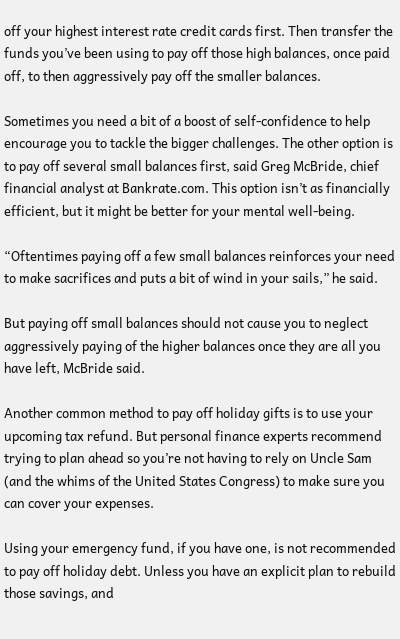off your highest interest rate credit cards first. Then transfer the funds you’ve been using to pay off those high balances, once paid off, to then aggressively pay off the smaller balances.

Sometimes you need a bit of a boost of self-confidence to help encourage you to tackle the bigger challenges. The other option is to pay off several small balances first, said Greg McBride, chief financial analyst at Bankrate.com. This option isn’t as financially efficient, but it might be better for your mental well-being.

“Oftentimes paying off a few small balances reinforces your need to make sacrifices and puts a bit of wind in your sails,” he said.

But paying off small balances should not cause you to neglect aggressively paying of the higher balances once they are all you have left, McBride said.

Another common method to pay off holiday gifts is to use your upcoming tax refund. But personal finance experts recommend trying to plan ahead so you’re not having to rely on Uncle Sam (and the whims of the United States Congress) to make sure you can cover your expenses.

Using your emergency fund, if you have one, is not recommended to pay off holiday debt. Unless you have an explicit plan to rebuild those savings, and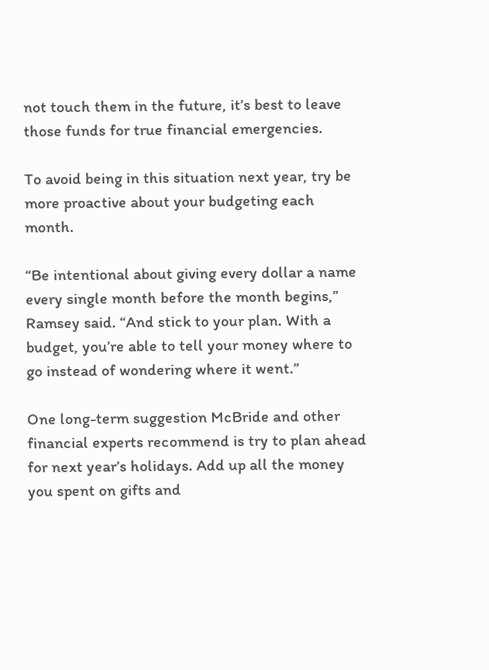not touch them in the future, it’s best to leave those funds for true financial emergencies.

To avoid being in this situation next year, try be more proactive about your budgeting each month.

“Be intentional about giving every dollar a name every single month before the month begins,” Ramsey said. “And stick to your plan. With a budget, you’re able to tell your money where to go instead of wondering where it went.”

One long-term suggestion McBride and other financial experts recommend is try to plan ahead for next year’s holidays. Add up all the money you spent on gifts and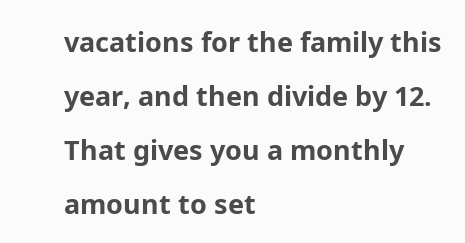vacations for the family this year, and then divide by 12. That gives you a monthly amount to set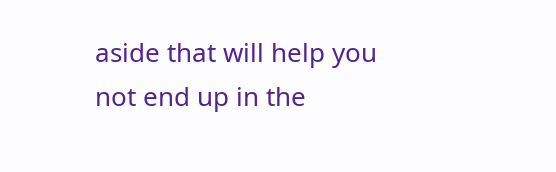aside that will help you not end up in the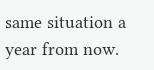same situation a year from now.